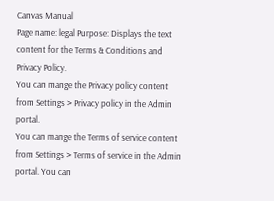Canvas Manual
Page name: legal Purpose: Displays the text content for the Terms & Conditions and Privacy Policy.
You can mange the Privacy policy content from Settings > Privacy policy in the Admin portal.
You can mange the Terms of service content from Settings > Terms of service in the Admin portal. You can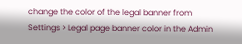change the color of the legal banner from Settings > Legal page banner color in the Admin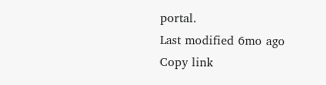portal.
Last modified 6mo ago
Copy link